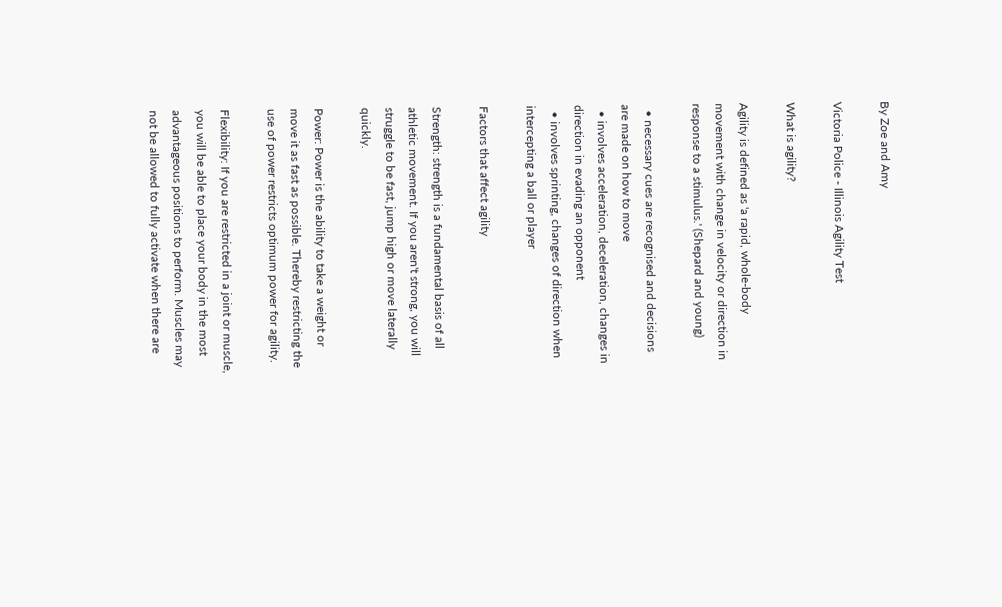By Zoe and Amy

Victoria Police - Illinois Agility Test

What is agility?

Agility is defined as 'a rapid, whole-body movement with change in velocity or direction in response to a stimulus.' (Shepard and young)

  • necessary cues are recognised and decisions are made on how to move
  • involves acceleration, deceleration, changes in direction in evading an opponent
  • involves sprinting, changes of direction when intercepting a ball or player

Factors that affect agility

Strength: strength is a fundamental basis of all athletic movement. If you aren't strong, you will struggle to be fast, jump high or move laterally quickly.

Power: Power is the ability to take a weight or move it as fast as possible. Thereby restricting the use of power restricts optimum power for agility.

Flexibility: If you are restricted in a joint or muscle, you will be able to place your body in the most advantageous positions to perform. Muscles may not be allowed to fully activate when there are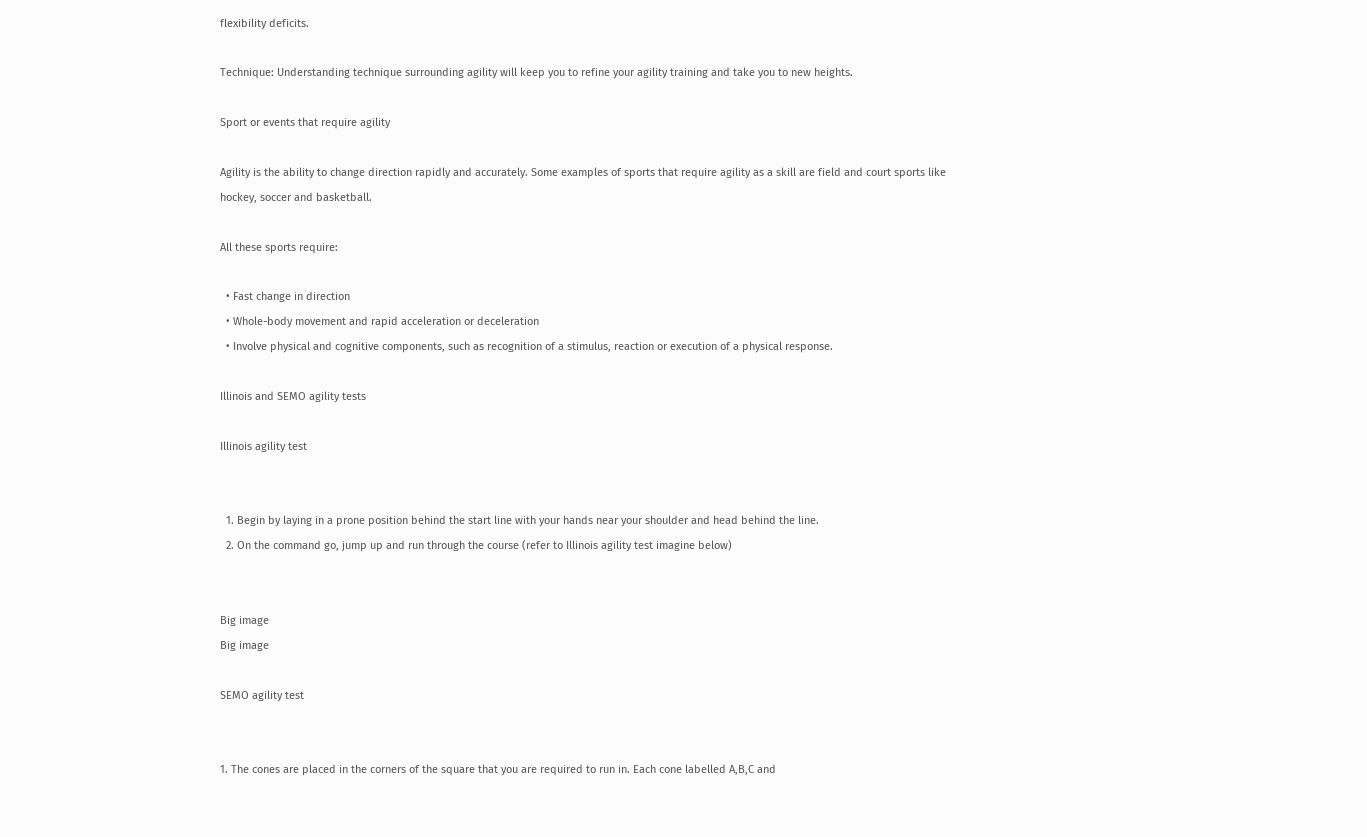flexibility deficits.

Technique: Understanding technique surrounding agility will keep you to refine your agility training and take you to new heights.

Sport or events that require agility

Agility is the ability to change direction rapidly and accurately. Some examples of sports that require agility as a skill are field and court sports like hockey, soccer and basketball.

All these sports require:

  • Fast change in direction
  • Whole-body movement and rapid acceleration or deceleration
  • Involve physical and cognitive components, such as recognition of a stimulus, reaction or execution of a physical response.

Illinois and SEMO agility tests

Illinois agility test


  1. Begin by laying in a prone position behind the start line with your hands near your shoulder and head behind the line.
  2. On the command go, jump up and run through the course (refer to Illinois agility test imagine below)


Big image
Big image

SEMO agility test


1. The cones are placed in the corners of the square that you are required to run in. Each cone labelled A,B,C and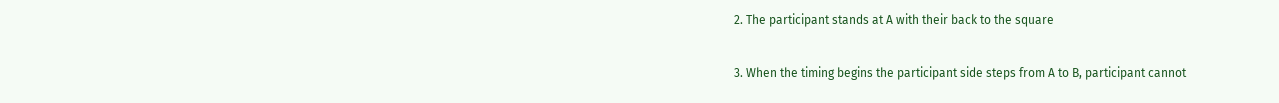2. The participant stands at A with their back to the square

3. When the timing begins the participant side steps from A to B, participant cannot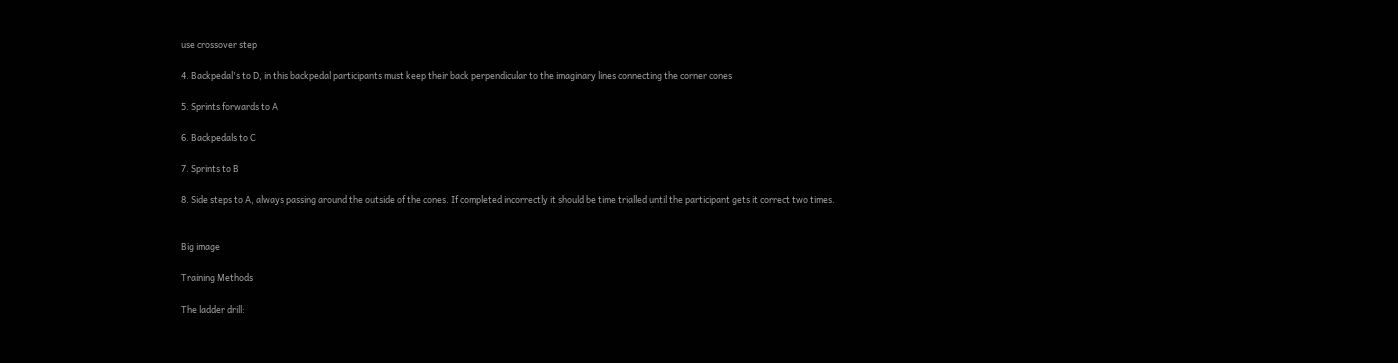use crossover step

4. Backpedal's to D, in this backpedal participants must keep their back perpendicular to the imaginary lines connecting the corner cones

5. Sprints forwards to A

6. Backpedals to C

7. Sprints to B

8. Side steps to A, always passing around the outside of the cones. If completed incorrectly it should be time trialled until the participant gets it correct two times.


Big image

Training Methods

The ladder drill: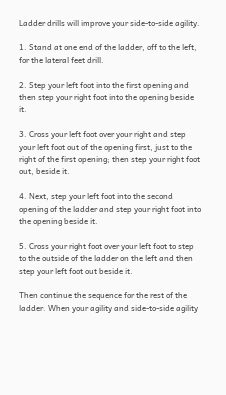Ladder drills will improve your side-to-side agility.

1. Stand at one end of the ladder, off to the left, for the lateral feet drill.

2. Step your left foot into the first opening and then step your right foot into the opening beside it.

3. Cross your left foot over your right and step your left foot out of the opening first, just to the right of the first opening; then step your right foot out, beside it.

4. Next, step your left foot into the second opening of the ladder and step your right foot into the opening beside it.

5. Cross your right foot over your left foot to step to the outside of the ladder on the left and then step your left foot out beside it.

Then continue the sequence for the rest of the ladder. When your agility and side-to-side agility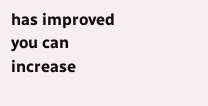has improved you can increase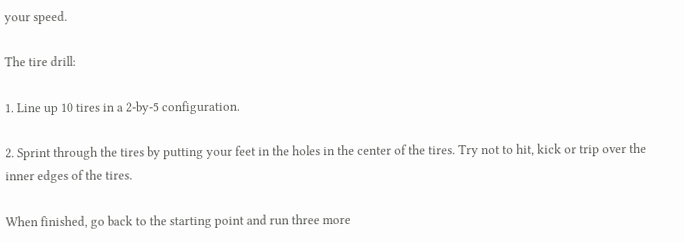your speed.

The tire drill:

1. Line up 10 tires in a 2-by-5 configuration.

2. Sprint through the tires by putting your feet in the holes in the center of the tires. Try not to hit, kick or trip over the inner edges of the tires.

When finished, go back to the starting point and run three more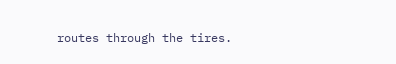routes through the tires.